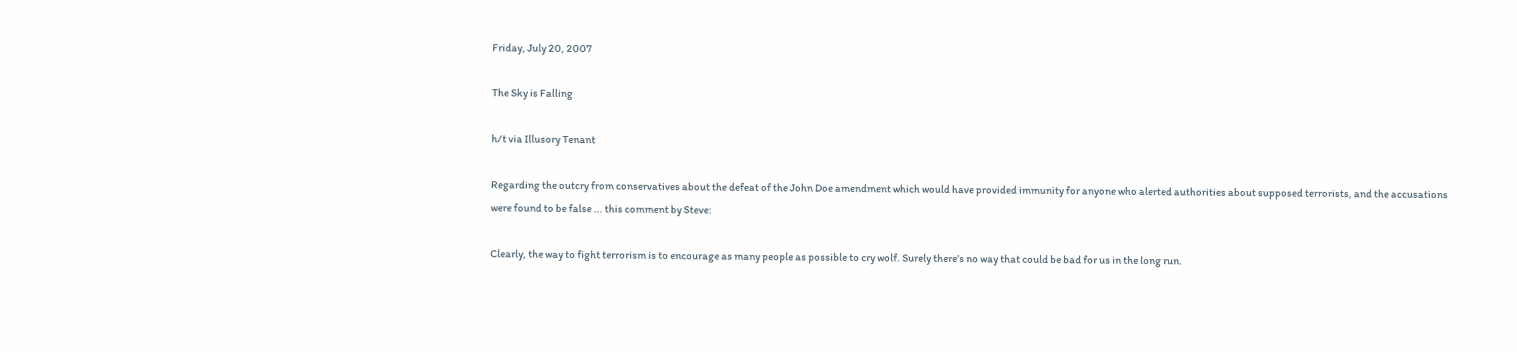Friday, July 20, 2007

The Sky is Falling

h/t via Illusory Tenant

Regarding the outcry from conservatives about the defeat of the John Doe amendment which would have provided immunity for anyone who alerted authorities about supposed terrorists, and the accusations were found to be false ... this comment by Steve:

Clearly, the way to fight terrorism is to encourage as many people as possible to cry wolf. Surely there’s no way that could be bad for us in the long run.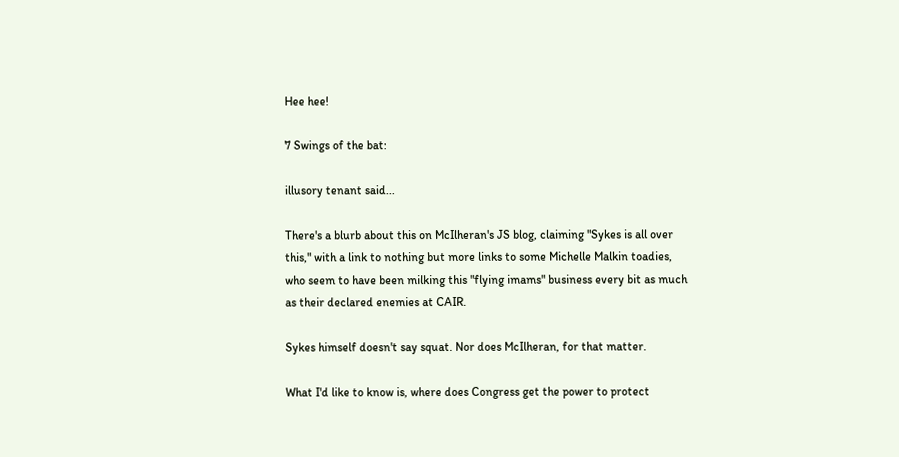Hee hee!

7 Swings of the bat:

illusory tenant said...

There's a blurb about this on McIlheran's JS blog, claiming "Sykes is all over this," with a link to nothing but more links to some Michelle Malkin toadies, who seem to have been milking this "flying imams" business every bit as much as their declared enemies at CAIR.

Sykes himself doesn't say squat. Nor does McIlheran, for that matter.

What I'd like to know is, where does Congress get the power to protect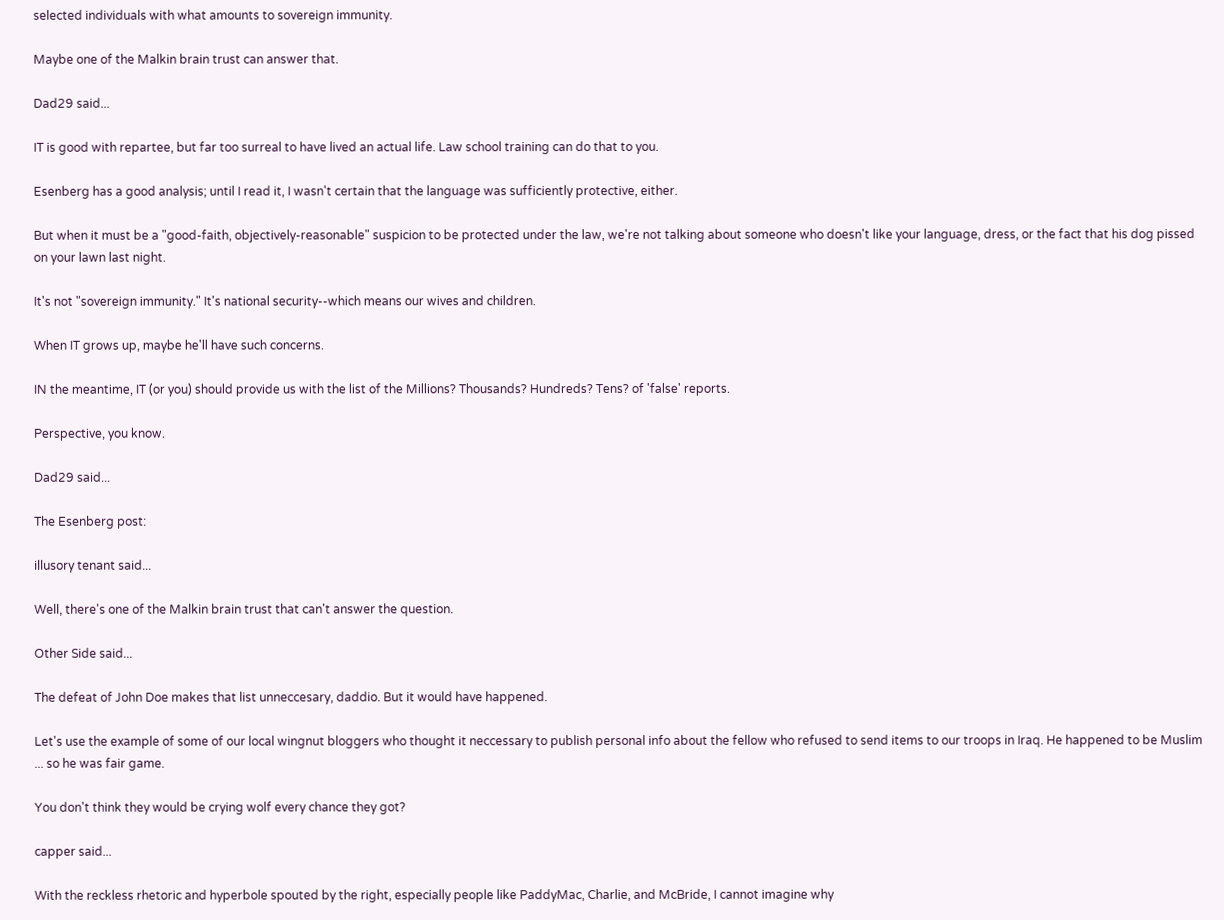selected individuals with what amounts to sovereign immunity.

Maybe one of the Malkin brain trust can answer that.

Dad29 said...

IT is good with repartee, but far too surreal to have lived an actual life. Law school training can do that to you.

Esenberg has a good analysis; until I read it, I wasn't certain that the language was sufficiently protective, either.

But when it must be a "good-faith, objectively-reasonable" suspicion to be protected under the law, we're not talking about someone who doesn't like your language, dress, or the fact that his dog pissed on your lawn last night.

It's not "sovereign immunity." It's national security--which means our wives and children.

When IT grows up, maybe he'll have such concerns.

IN the meantime, IT (or you) should provide us with the list of the Millions? Thousands? Hundreds? Tens? of 'false' reports.

Perspective, you know.

Dad29 said...

The Esenberg post:

illusory tenant said...

Well, there's one of the Malkin brain trust that can't answer the question.

Other Side said...

The defeat of John Doe makes that list unneccesary, daddio. But it would have happened.

Let's use the example of some of our local wingnut bloggers who thought it neccessary to publish personal info about the fellow who refused to send items to our troops in Iraq. He happened to be Muslim ... so he was fair game.

You don't think they would be crying wolf every chance they got?

capper said...

With the reckless rhetoric and hyperbole spouted by the right, especially people like PaddyMac, Charlie, and McBride, I cannot imagine why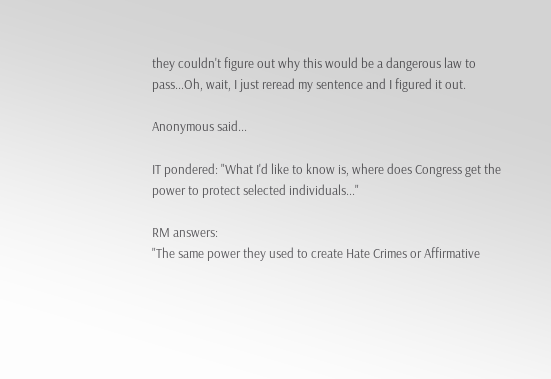they couldn't figure out why this would be a dangerous law to pass...Oh, wait, I just reread my sentence and I figured it out.

Anonymous said...

IT pondered: "What I'd like to know is, where does Congress get the power to protect selected individuals..."

RM answers:
"The same power they used to create Hate Crimes or Affirmative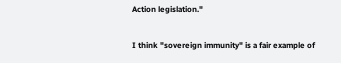Action legislation."

I think "sovereign immunity" is a fair example of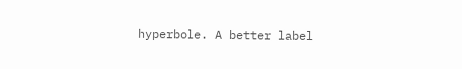hyperbole. A better label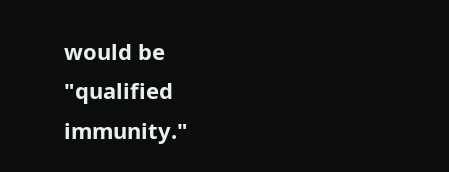would be "qualified immunity."